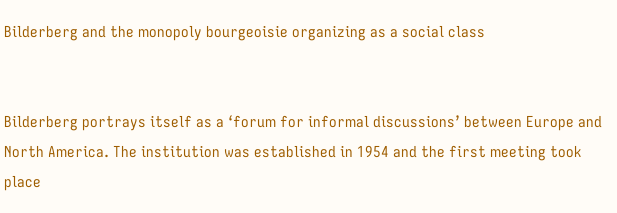Bilderberg and the monopoly bourgeoisie organizing as a social class


Bilderberg portrays itself as a ‘forum for informal discussions’ between Europe and North America. The institution was established in 1954 and the first meeting took place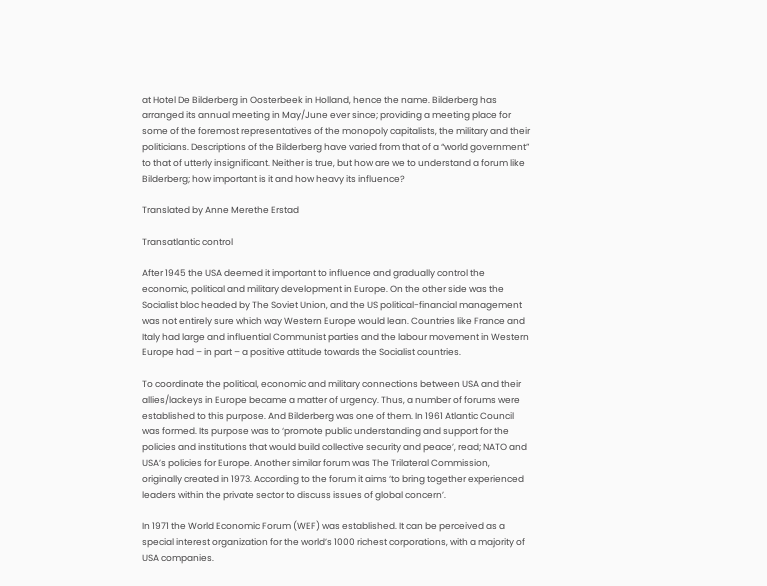at Hotel De Bilderberg in Oosterbeek in Holland, hence the name. Bilderberg has arranged its annual meeting in May/June ever since; providing a meeting place for some of the foremost representatives of the monopoly capitalists, the military and their politicians. Descriptions of the Bilderberg have varied from that of a “world government” to that of utterly insignificant. Neither is true, but how are we to understand a forum like Bilderberg; how important is it and how heavy its influence?

Translated by Anne Merethe Erstad

Transatlantic control

After 1945 the USA deemed it important to influence and gradually control the economic, political and military development in Europe. On the other side was the Socialist bloc headed by The Soviet Union, and the US political-financial management was not entirely sure which way Western Europe would lean. Countries like France and Italy had large and influential Communist parties and the labour movement in Western Europe had – in part – a positive attitude towards the Socialist countries.

To coordinate the political, economic and military connections between USA and their allies/lackeys in Europe became a matter of urgency. Thus, a number of forums were established to this purpose. And Bilderberg was one of them. In 1961 Atlantic Council was formed. Its purpose was to ‘promote public understanding and support for the policies and institutions that would build collective security and peace’, read; NATO and USA’s policies for Europe. Another similar forum was The Trilateral Commission, originally created in 1973. According to the forum it aims ‘to bring together experienced leaders within the private sector to discuss issues of global concern’.

In 1971 the World Economic Forum (WEF) was established. It can be perceived as a special interest organization for the world’s 1000 richest corporations, with a majority of USA companies.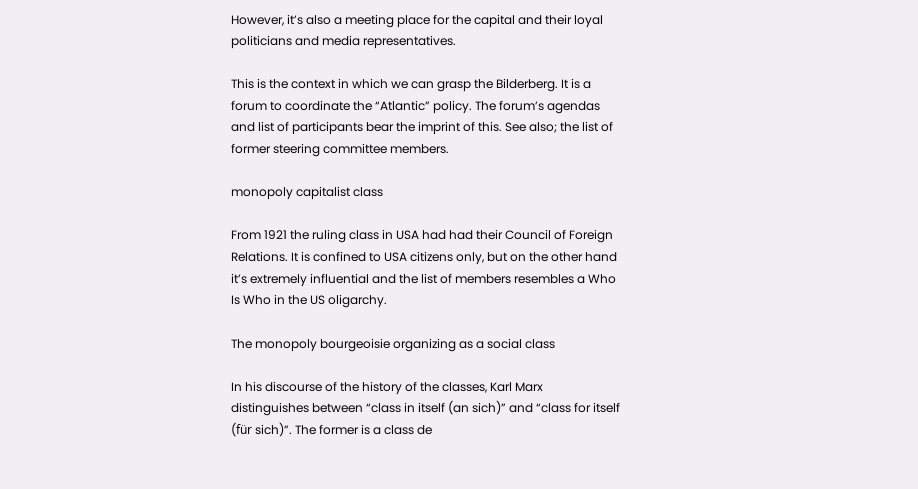However, it’s also a meeting place for the capital and their loyal politicians and media representatives.

This is the context in which we can grasp the Bilderberg. It is a forum to coordinate the “Atlantic” policy. The forum’s agendas and list of participants bear the imprint of this. See also; the list of former steering committee members.

monopoly capitalist class

From 1921 the ruling class in USA had had their Council of Foreign Relations. It is confined to USA citizens only, but on the other hand it’s extremely influential and the list of members resembles a Who Is Who in the US oligarchy.

The monopoly bourgeoisie organizing as a social class

In his discourse of the history of the classes, Karl Marx distinguishes between “class in itself (an sich)” and “class for itself (für sich)”. The former is a class de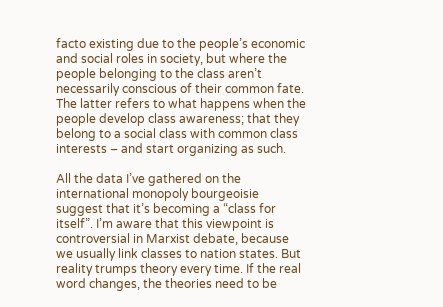facto existing due to the people’s economic and social roles in society, but where the people belonging to the class aren’t necessarily conscious of their common fate. The latter refers to what happens when the people develop class awareness; that they belong to a social class with common class interests – and start organizing as such.

All the data I’ve gathered on the international monopoly bourgeoisie suggest that it’s becoming a “class for itself”. I’m aware that this viewpoint is controversial in Marxist debate, because we usually link classes to nation states. But reality trumps theory every time. If the real word changes, the theories need to be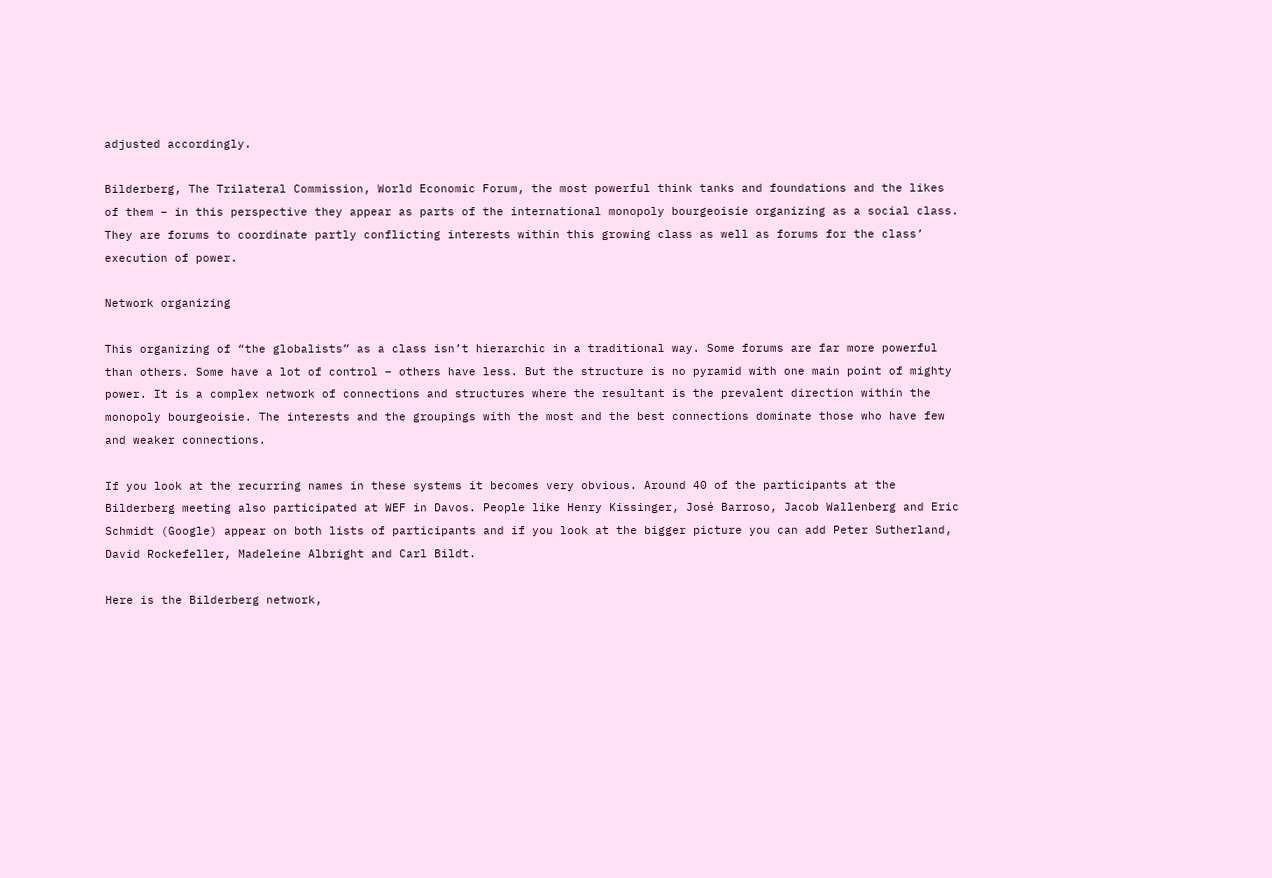adjusted accordingly.

Bilderberg, The Trilateral Commission, World Economic Forum, the most powerful think tanks and foundations and the likes of them – in this perspective they appear as parts of the international monopoly bourgeoisie organizing as a social class. They are forums to coordinate partly conflicting interests within this growing class as well as forums for the class’ execution of power.

Network organizing

This organizing of “the globalists” as a class isn’t hierarchic in a traditional way. Some forums are far more powerful than others. Some have a lot of control – others have less. But the structure is no pyramid with one main point of mighty power. It is a complex network of connections and structures where the resultant is the prevalent direction within the monopoly bourgeoisie. The interests and the groupings with the most and the best connections dominate those who have few and weaker connections.

If you look at the recurring names in these systems it becomes very obvious. Around 40 of the participants at the Bilderberg meeting also participated at WEF in Davos. People like Henry Kissinger, José Barroso, Jacob Wallenberg and Eric Schmidt (Google) appear on both lists of participants and if you look at the bigger picture you can add Peter Sutherland, David Rockefeller, Madeleine Albright and Carl Bildt.

Here is the Bilderberg network,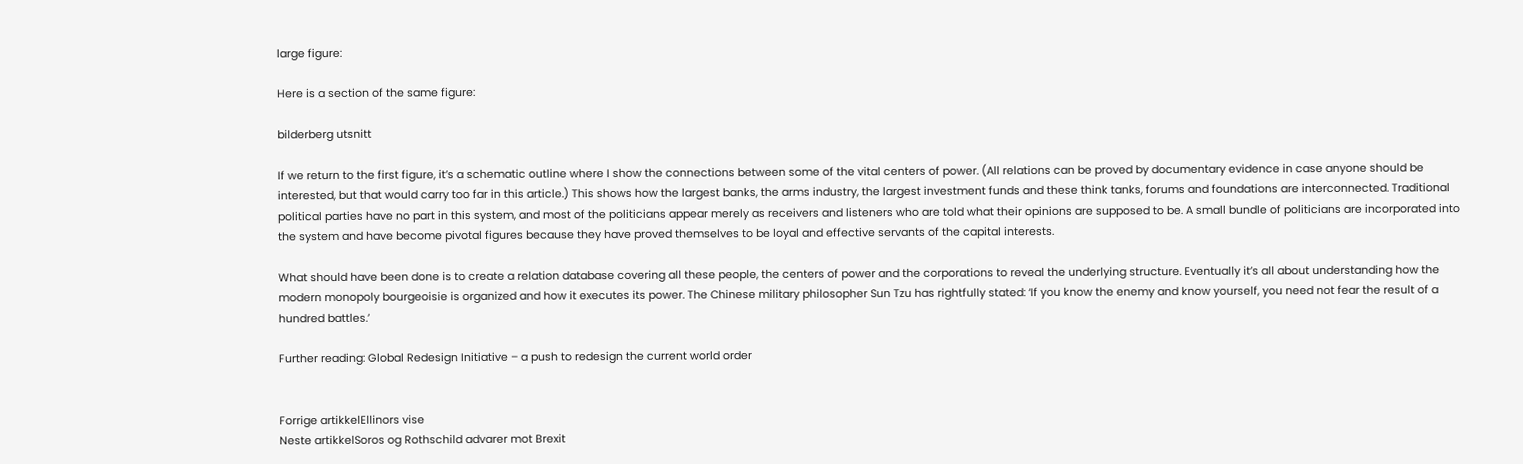large figure:

Here is a section of the same figure:

bilderberg utsnitt

If we return to the first figure, it’s a schematic outline where I show the connections between some of the vital centers of power. (All relations can be proved by documentary evidence in case anyone should be interested, but that would carry too far in this article.) This shows how the largest banks, the arms industry, the largest investment funds and these think tanks, forums and foundations are interconnected. Traditional political parties have no part in this system, and most of the politicians appear merely as receivers and listeners who are told what their opinions are supposed to be. A small bundle of politicians are incorporated into the system and have become pivotal figures because they have proved themselves to be loyal and effective servants of the capital interests.

What should have been done is to create a relation database covering all these people, the centers of power and the corporations to reveal the underlying structure. Eventually it’s all about understanding how the modern monopoly bourgeoisie is organized and how it executes its power. The Chinese military philosopher Sun Tzu has rightfully stated: ‘If you know the enemy and know yourself, you need not fear the result of a hundred battles.’

Further reading: Global Redesign Initiative – a push to redesign the current world order


Forrige artikkelEllinors vise
Neste artikkelSoros og Rothschild advarer mot Brexit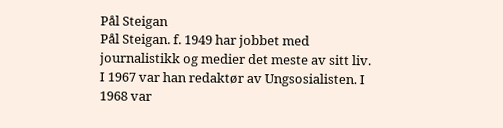Pål Steigan
Pål Steigan. f. 1949 har jobbet med journalistikk og medier det meste av sitt liv. I 1967 var han redaktør av Ungsosialisten. I 1968 var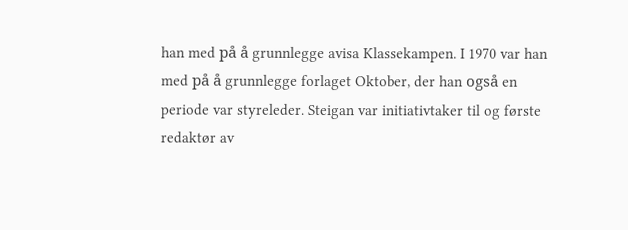han med på å grunnlegge avisa Klassekampen. I 1970 var han med på å grunnlegge forlaget Oktober, der han også en periode var styreleder. Steigan var initiativtaker til og første redaktør av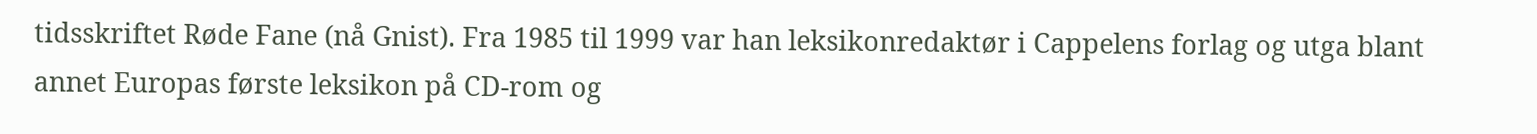tidsskriftet Røde Fane (nå Gnist). Fra 1985 til 1999 var han leksikonredaktør i Cappelens forlag og utga blant annet Europas første leksikon på CD-rom og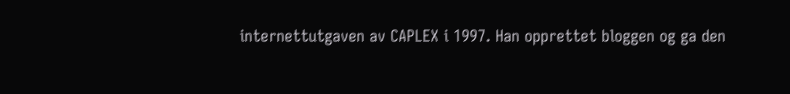internettutgaven av CAPLEX i 1997. Han opprettet bloggen og ga den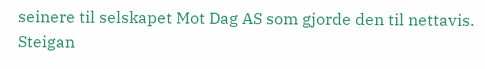seinere til selskapet Mot Dag AS som gjorde den til nettavis. Steigan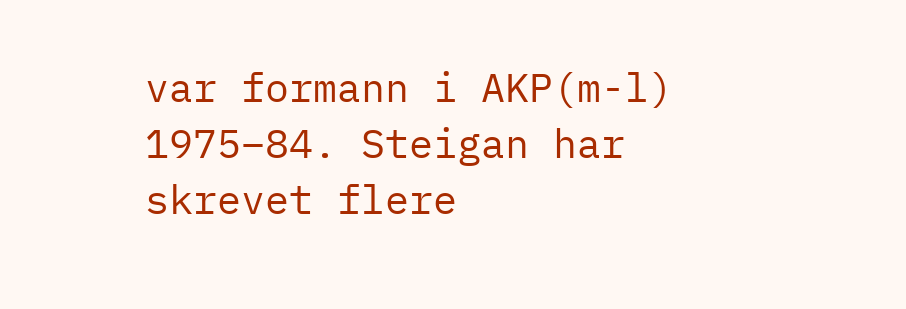var formann i AKP(m-l) 1975–84. Steigan har skrevet flere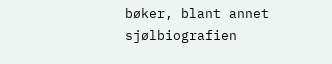bøker, blant annet sjølbiografien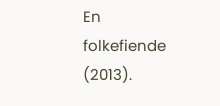En folkefiende (2013).